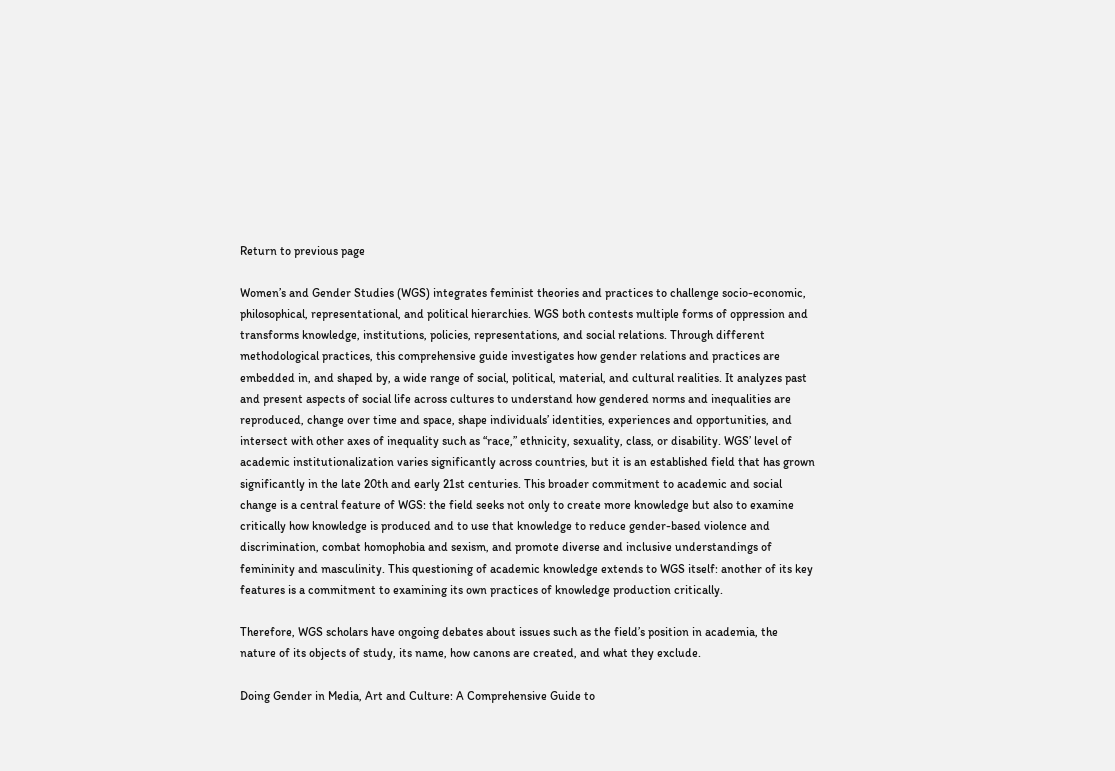Return to previous page

Women’s and Gender Studies (WGS) integrates feminist theories and practices to challenge socio-economic, philosophical, representational, and political hierarchies. WGS both contests multiple forms of oppression and transforms knowledge, institutions, policies, representations, and social relations. Through different methodological practices, this comprehensive guide investigates how gender relations and practices are embedded in, and shaped by, a wide range of social, political, material, and cultural realities. It analyzes past and present aspects of social life across cultures to understand how gendered norms and inequalities are reproduced, change over time and space, shape individuals’ identities, experiences and opportunities, and intersect with other axes of inequality such as “race,” ethnicity, sexuality, class, or disability. WGS’ level of academic institutionalization varies significantly across countries, but it is an established field that has grown significantly in the late 20th and early 21st centuries. This broader commitment to academic and social change is a central feature of WGS: the field seeks not only to create more knowledge but also to examine critically how knowledge is produced and to use that knowledge to reduce gender-based violence and discrimination, combat homophobia and sexism, and promote diverse and inclusive understandings of femininity and masculinity. This questioning of academic knowledge extends to WGS itself: another of its key features is a commitment to examining its own practices of knowledge production critically.

Therefore, WGS scholars have ongoing debates about issues such as the field’s position in academia, the nature of its objects of study, its name, how canons are created, and what they exclude.

Doing Gender in Media, Art and Culture: A Comprehensive Guide to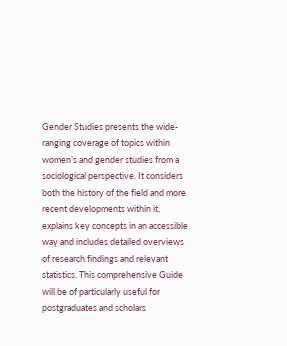Gender Studies presents the wide-ranging coverage of topics within women’s and gender studies from a sociological perspective. It considers both the history of the field and more recent developments within it, explains key concepts in an accessible way and includes detailed overviews of research findings and relevant statistics. This comprehensive Guide will be of particularly useful for postgraduates and scholars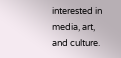interested in media, art, and culture.